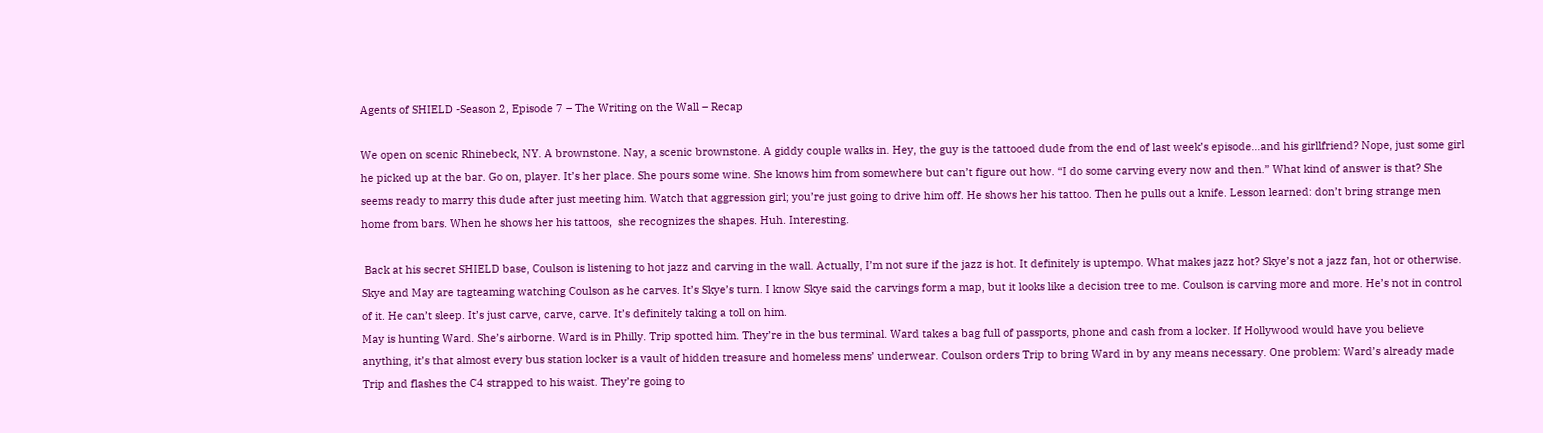Agents of SHIELD -Season 2, Episode 7 – The Writing on the Wall – Recap

We open on scenic Rhinebeck, NY. A brownstone. Nay, a scenic brownstone. A giddy couple walks in. Hey, the guy is the tattooed dude from the end of last week’s episode…and his girllfriend? Nope, just some girl he picked up at the bar. Go on, player. It’s her place. She pours some wine. She knows him from somewhere but can’t figure out how. “I do some carving every now and then.” What kind of answer is that? She seems ready to marry this dude after just meeting him. Watch that aggression girl; you’re just going to drive him off. He shows her his tattoo. Then he pulls out a knife. Lesson learned: don’t bring strange men home from bars. When he shows her his tattoos,  she recognizes the shapes. Huh. Interesting.

 Back at his secret SHIELD base, Coulson is listening to hot jazz and carving in the wall. Actually, I’m not sure if the jazz is hot. It definitely is uptempo. What makes jazz hot? Skye’s not a jazz fan, hot or otherwise. Skye and May are tagteaming watching Coulson as he carves. It’s Skye’s turn. I know Skye said the carvings form a map, but it looks like a decision tree to me. Coulson is carving more and more. He’s not in control of it. He can’t sleep. It’s just carve, carve, carve. It’s definitely taking a toll on him.
May is hunting Ward. She’s airborne. Ward is in Philly. Trip spotted him. They’re in the bus terminal. Ward takes a bag full of passports, phone and cash from a locker. If Hollywood would have you believe anything, it’s that almost every bus station locker is a vault of hidden treasure and homeless mens’ underwear. Coulson orders Trip to bring Ward in by any means necessary. One problem: Ward’s already made Trip and flashes the C4 strapped to his waist. They’re going to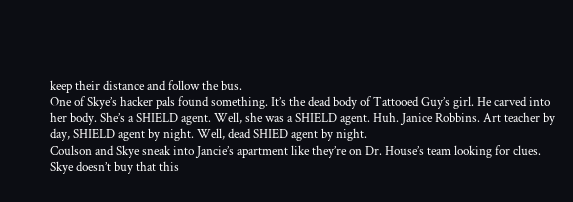keep their distance and follow the bus.
One of Skye’s hacker pals found something. It’s the dead body of Tattooed Guy’s girl. He carved into her body. She’s a SHIELD agent. Well, she was a SHIELD agent. Huh. Janice Robbins. Art teacher by day, SHIELD agent by night. Well, dead SHIED agent by night.
Coulson and Skye sneak into Jancie’s apartment like they’re on Dr. House’s team looking for clues. Skye doesn’t buy that this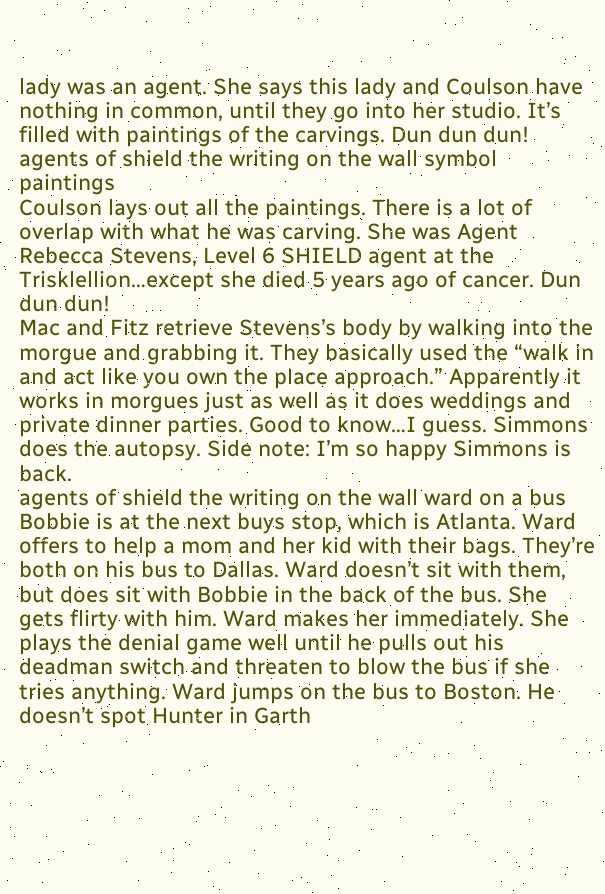lady was an agent. She says this lady and Coulson have nothing in common, until they go into her studio. It’s filled with paintings of the carvings. Dun dun dun!
agents of shield the writing on the wall symbol paintings
Coulson lays out all the paintings. There is a lot of overlap with what he was carving. She was Agent Rebecca Stevens, Level 6 SHIELD agent at the Trisklellion…except she died 5 years ago of cancer. Dun dun dun!
Mac and Fitz retrieve Stevens’s body by walking into the morgue and grabbing it. They basically used the “walk in and act like you own the place approach.” Apparently it works in morgues just as well as it does weddings and private dinner parties. Good to know…I guess. Simmons does the autopsy. Side note: I’m so happy Simmons is back.
agents of shield the writing on the wall ward on a bus
Bobbie is at the next buys stop, which is Atlanta. Ward offers to help a mom and her kid with their bags. They’re both on his bus to Dallas. Ward doesn’t sit with them, but does sit with Bobbie in the back of the bus. She gets flirty with him. Ward makes her immediately. She plays the denial game well until he pulls out his deadman switch and threaten to blow the bus if she tries anything. Ward jumps on the bus to Boston. He doesn’t spot Hunter in Garth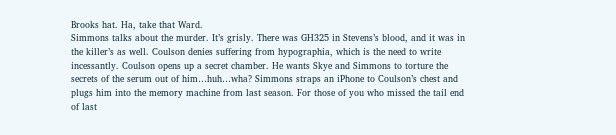Brooks hat. Ha, take that Ward.
Simmons talks about the murder. It’s grisly. There was GH325 in Stevens’s blood, and it was in the killer’s as well. Coulson denies suffering from hypographia, which is the need to write incessantly. Coulson opens up a secret chamber. He wants Skye and Simmons to torture the secrets of the serum out of him…huh…wha? Simmons straps an iPhone to Coulson’s chest and plugs him into the memory machine from last season. For those of you who missed the tail end of last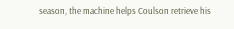season, the machine helps Coulson retrieve his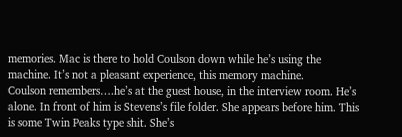memories. Mac is there to hold Coulson down while he’s using the machine. It’s not a pleasant experience, this memory machine.
Coulson remembers….he’s at the guest house, in the interview room. He’s alone. In front of him is Stevens’s file folder. She appears before him. This is some Twin Peaks type shit. She’s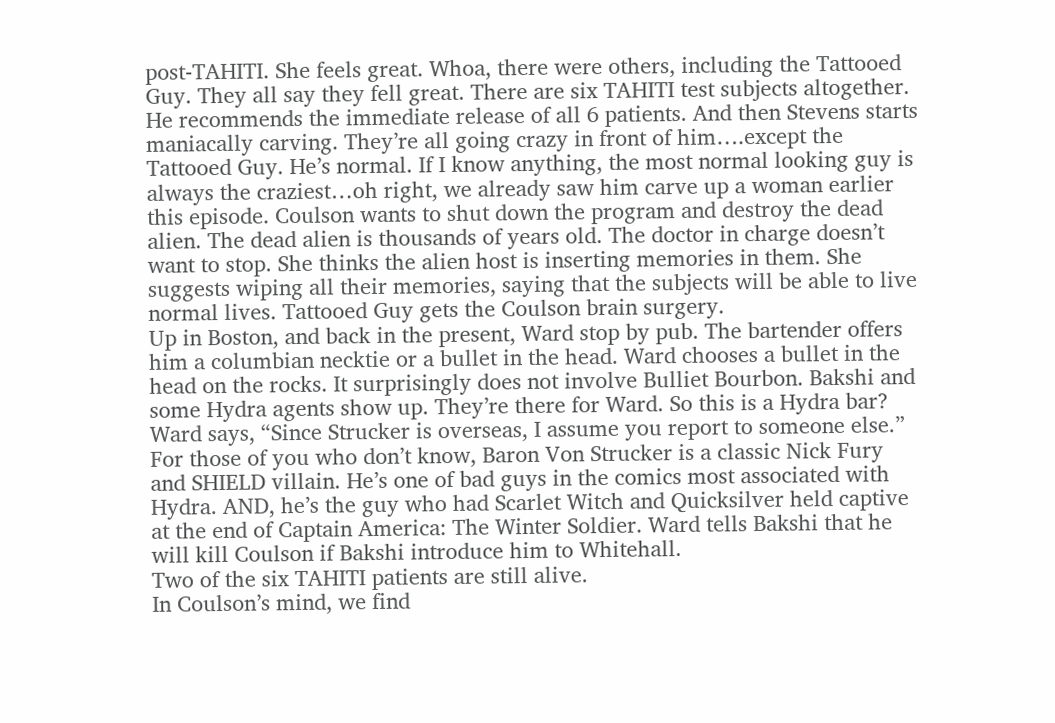post-TAHITI. She feels great. Whoa, there were others, including the Tattooed Guy. They all say they fell great. There are six TAHITI test subjects altogether.  He recommends the immediate release of all 6 patients. And then Stevens starts maniacally carving. They’re all going crazy in front of him….except the Tattooed Guy. He’s normal. If I know anything, the most normal looking guy is always the craziest…oh right, we already saw him carve up a woman earlier this episode. Coulson wants to shut down the program and destroy the dead alien. The dead alien is thousands of years old. The doctor in charge doesn’t want to stop. She thinks the alien host is inserting memories in them. She suggests wiping all their memories, saying that the subjects will be able to live normal lives. Tattooed Guy gets the Coulson brain surgery.
Up in Boston, and back in the present, Ward stop by pub. The bartender offers him a columbian necktie or a bullet in the head. Ward chooses a bullet in the head on the rocks. It surprisingly does not involve Bulliet Bourbon. Bakshi and some Hydra agents show up. They’re there for Ward. So this is a Hydra bar? Ward says, “Since Strucker is overseas, I assume you report to someone else.” For those of you who don’t know, Baron Von Strucker is a classic Nick Fury and SHIELD villain. He’s one of bad guys in the comics most associated with Hydra. AND, he’s the guy who had Scarlet Witch and Quicksilver held captive at the end of Captain America: The Winter Soldier. Ward tells Bakshi that he will kill Coulson if Bakshi introduce him to Whitehall.
Two of the six TAHITI patients are still alive.
In Coulson’s mind, we find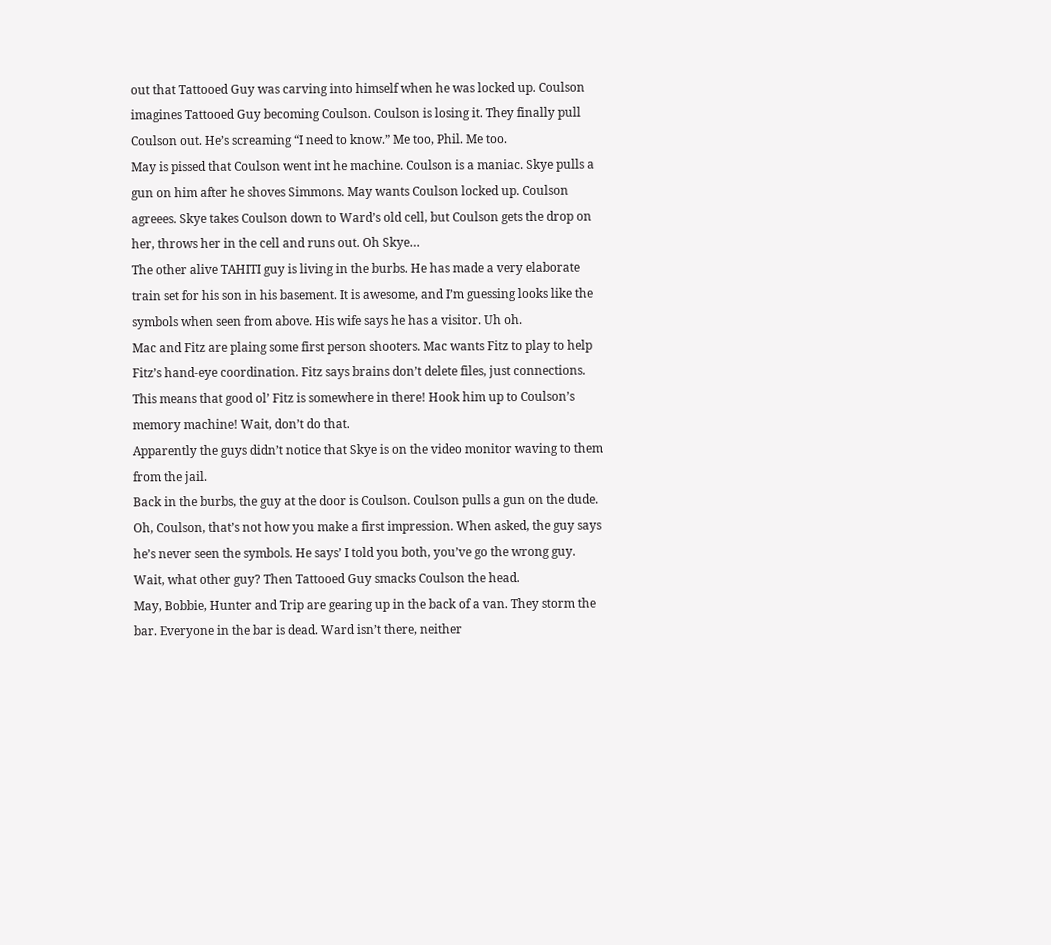out that Tattooed Guy was carving into himself when he was locked up. Coulson imagines Tattooed Guy becoming Coulson. Coulson is losing it. They finally pull Coulson out. He’s screaming “I need to know.” Me too, Phil. Me too.
May is pissed that Coulson went int he machine. Coulson is a maniac. Skye pulls a gun on him after he shoves Simmons. May wants Coulson locked up. Coulson agreees. Skye takes Coulson down to Ward’s old cell, but Coulson gets the drop on her, throws her in the cell and runs out. Oh Skye…
The other alive TAHITI guy is living in the burbs. He has made a very elaborate train set for his son in his basement. It is awesome, and I’m guessing looks like the symbols when seen from above. His wife says he has a visitor. Uh oh.
Mac and Fitz are plaing some first person shooters. Mac wants Fitz to play to help Fitz’s hand-eye coordination. Fitz says brains don’t delete files, just connections. This means that good ol’ Fitz is somewhere in there! Hook him up to Coulson’s memory machine! Wait, don’t do that.
Apparently the guys didn’t notice that Skye is on the video monitor waving to them from the jail.
Back in the burbs, the guy at the door is Coulson. Coulson pulls a gun on the dude. Oh, Coulson, that’s not how you make a first impression. When asked, the guy says he’s never seen the symbols. He says’ I told you both, you’ve go the wrong guy. Wait, what other guy? Then Tattooed Guy smacks Coulson the head.
May, Bobbie, Hunter and Trip are gearing up in the back of a van. They storm the bar. Everyone in the bar is dead. Ward isn’t there, neither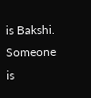is Bakshi. Someone is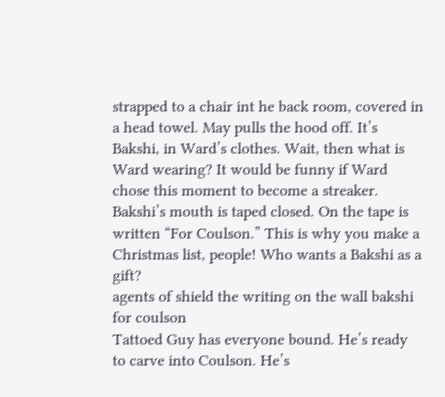strapped to a chair int he back room, covered in  a head towel. May pulls the hood off. It’s Bakshi, in Ward’s clothes. Wait, then what is Ward wearing? It would be funny if Ward chose this moment to become a streaker. Bakshi’s mouth is taped closed. On the tape is written “For Coulson.” This is why you make a Christmas list, people! Who wants a Bakshi as a gift?
agents of shield the writing on the wall bakshi for coulson
Tattoed Guy has everyone bound. He’s ready to carve into Coulson. He’s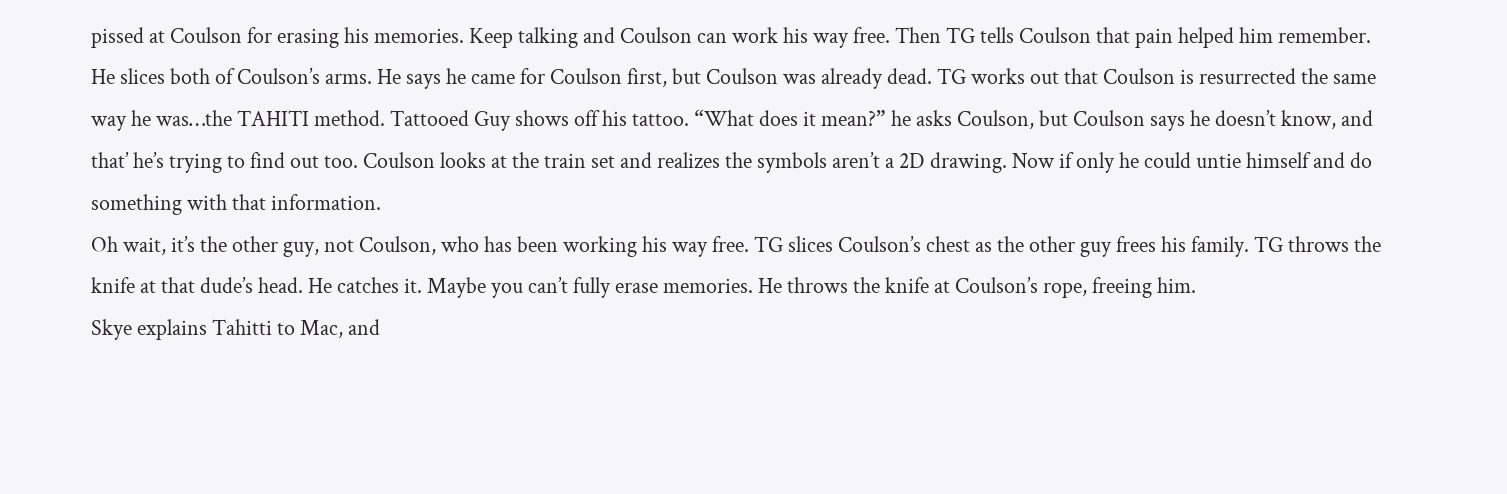pissed at Coulson for erasing his memories. Keep talking and Coulson can work his way free. Then TG tells Coulson that pain helped him remember. He slices both of Coulson’s arms. He says he came for Coulson first, but Coulson was already dead. TG works out that Coulson is resurrected the same way he was…the TAHITI method. Tattooed Guy shows off his tattoo. “What does it mean?” he asks Coulson, but Coulson says he doesn’t know, and that’ he’s trying to find out too. Coulson looks at the train set and realizes the symbols aren’t a 2D drawing. Now if only he could untie himself and do something with that information.
Oh wait, it’s the other guy, not Coulson, who has been working his way free. TG slices Coulson’s chest as the other guy frees his family. TG throws the knife at that dude’s head. He catches it. Maybe you can’t fully erase memories. He throws the knife at Coulson’s rope, freeing him.
Skye explains Tahitti to Mac, and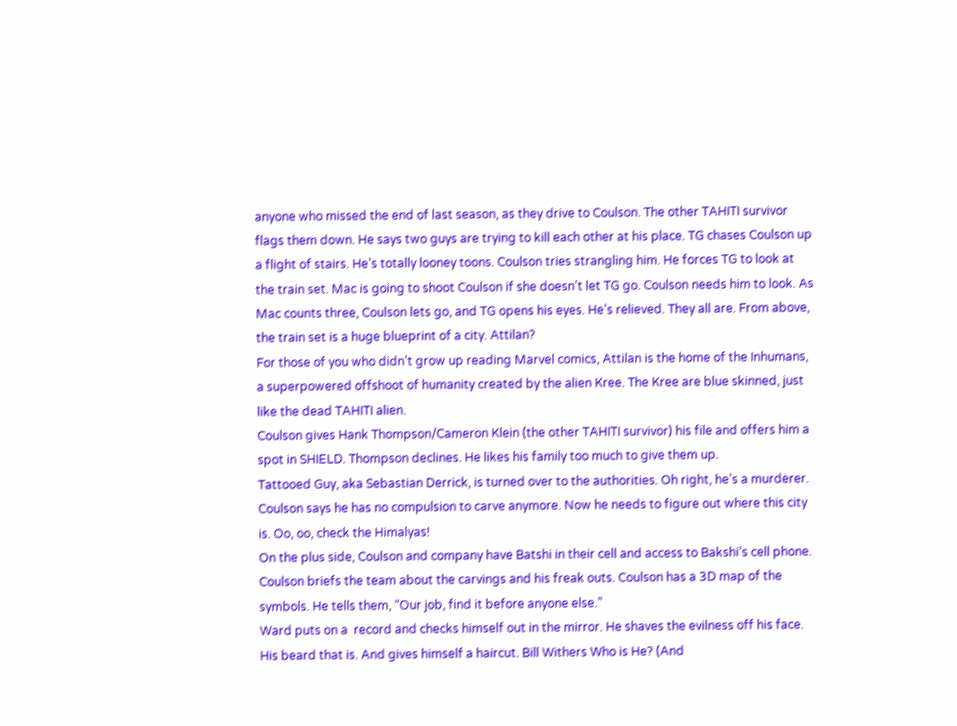anyone who missed the end of last season, as they drive to Coulson. The other TAHITI survivor flags them down. He says two guys are trying to kill each other at his place. TG chases Coulson up a flight of stairs. He’s totally looney toons. Coulson tries strangling him. He forces TG to look at the train set. Mac is going to shoot Coulson if she doesn’t let TG go. Coulson needs him to look. As Mac counts three, Coulson lets go, and TG opens his eyes. He’s relieved. They all are. From above, the train set is a huge blueprint of a city. Attilan?
For those of you who didn’t grow up reading Marvel comics, Attilan is the home of the Inhumans, a superpowered offshoot of humanity created by the alien Kree. The Kree are blue skinned, just like the dead TAHITI alien.
Coulson gives Hank Thompson/Cameron Klein (the other TAHITI survivor) his file and offers him a spot in SHIELD. Thompson declines. He likes his family too much to give them up.
Tattooed Guy, aka Sebastian Derrick, is turned over to the authorities. Oh right, he’s a murderer.
Coulson says he has no compulsion to carve anymore. Now he needs to figure out where this city is. Oo, oo, check the Himalyas!
On the plus side, Coulson and company have Batshi in their cell and access to Bakshi’s cell phone.
Coulson briefs the team about the carvings and his freak outs. Coulson has a 3D map of the symbols. He tells them, “Our job, find it before anyone else.”
Ward puts on a  record and checks himself out in the mirror. He shaves the evilness off his face. His beard that is. And gives himself a haircut. Bill Withers Who is He? (And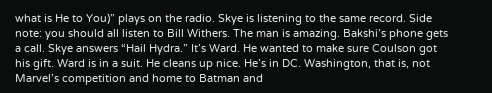what is He to You)” plays on the radio. Skye is listening to the same record. Side note: you should all listen to Bill Withers. The man is amazing. Bakshi’s phone gets a call. Skye answers “Hail Hydra.” It’s Ward. He wanted to make sure Coulson got his gift. Ward is in a suit. He cleans up nice. He’s in DC. Washington, that is, not Marvel’s competition and home to Batman and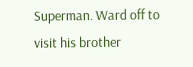Superman. Ward off to visit his brother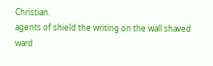Christian.
agents of shield the writing on the wall shaved ward